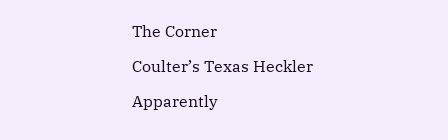The Corner

Coulter’s Texas Heckler

Apparently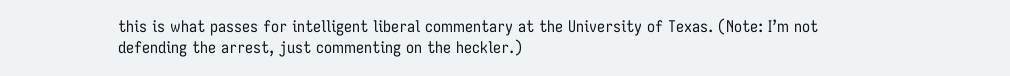this is what passes for intelligent liberal commentary at the University of Texas. (Note: I’m not defending the arrest, just commenting on the heckler.)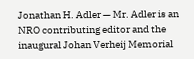Jonathan H. Adler — Mr. Adler is an NRO contributing editor and the inaugural Johan Verheij Memorial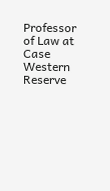Professor of Law at Case Western Reserve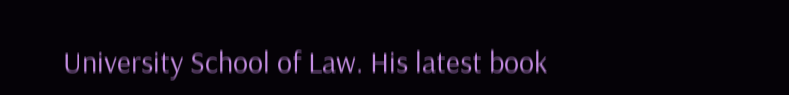University School of Law. His latest book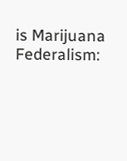is Marijuana Federalism: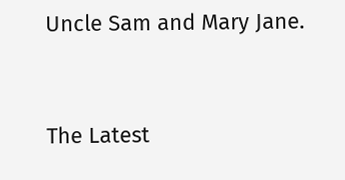Uncle Sam and Mary Jane.


The Latest